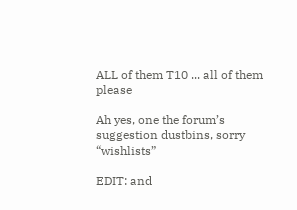ALL of them T10 ... all of them please

Ah yes, one the forum’s suggestion dustbins, sorry “wishlists”

EDIT: and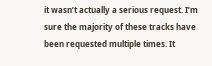it wasn’t actually a serious request. I’m sure the majority of these tracks have been requested multiple times. It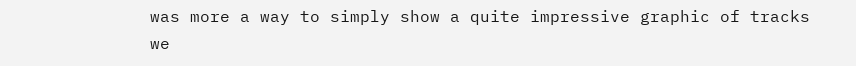was more a way to simply show a quite impressive graphic of tracks we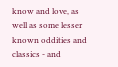know and love, as well as some lesser known oddities and classics - and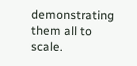demonstrating them all to scale.